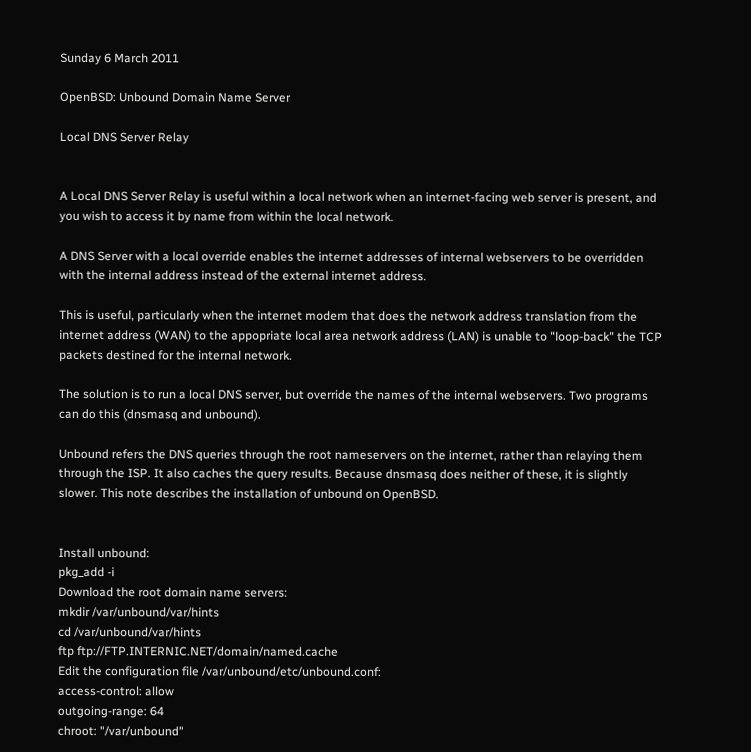Sunday 6 March 2011

OpenBSD: Unbound Domain Name Server

Local DNS Server Relay


A Local DNS Server Relay is useful within a local network when an internet-facing web server is present, and you wish to access it by name from within the local network.

A DNS Server with a local override enables the internet addresses of internal webservers to be overridden with the internal address instead of the external internet address.

This is useful, particularly when the internet modem that does the network address translation from the internet address (WAN) to the appopriate local area network address (LAN) is unable to "loop-back" the TCP packets destined for the internal network.

The solution is to run a local DNS server, but override the names of the internal webservers. Two programs can do this (dnsmasq and unbound).

Unbound refers the DNS queries through the root nameservers on the internet, rather than relaying them through the ISP. It also caches the query results. Because dnsmasq does neither of these, it is slightly slower. This note describes the installation of unbound on OpenBSD.


Install unbound:
pkg_add -i
Download the root domain name servers:
mkdir /var/unbound/var/hints
cd /var/unbound/var/hints
ftp ftp://FTP.INTERNIC.NET/domain/named.cache
Edit the configuration file /var/unbound/etc/unbound.conf:
access-control: allow
outgoing-range: 64
chroot: "/var/unbound"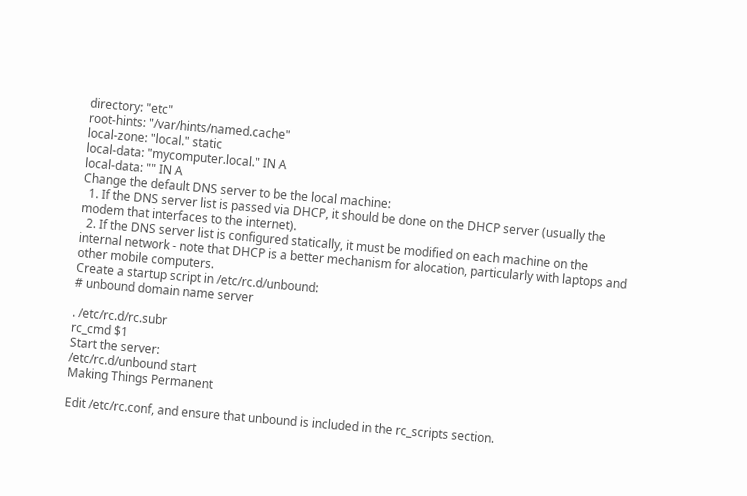directory: "etc"
root-hints: "/var/hints/named.cache"
local-zone: "local." static
local-data: "mycomputer.local." IN A
local-data: "" IN A
Change the default DNS server to be the local machine:
  1. If the DNS server list is passed via DHCP, it should be done on the DHCP server (usually the modem that interfaces to the internet).
  2. If the DNS server list is configured statically, it must be modified on each machine on the internal network - note that DHCP is a better mechanism for alocation, particularly with laptops and other mobile computers.
Create a startup script in /etc/rc.d/unbound:
# unbound domain name server

. /etc/rc.d/rc.subr
rc_cmd $1
Start the server:
/etc/rc.d/unbound start
Making Things Permanent

Edit /etc/rc.conf, and ensure that unbound is included in the rc_scripts section.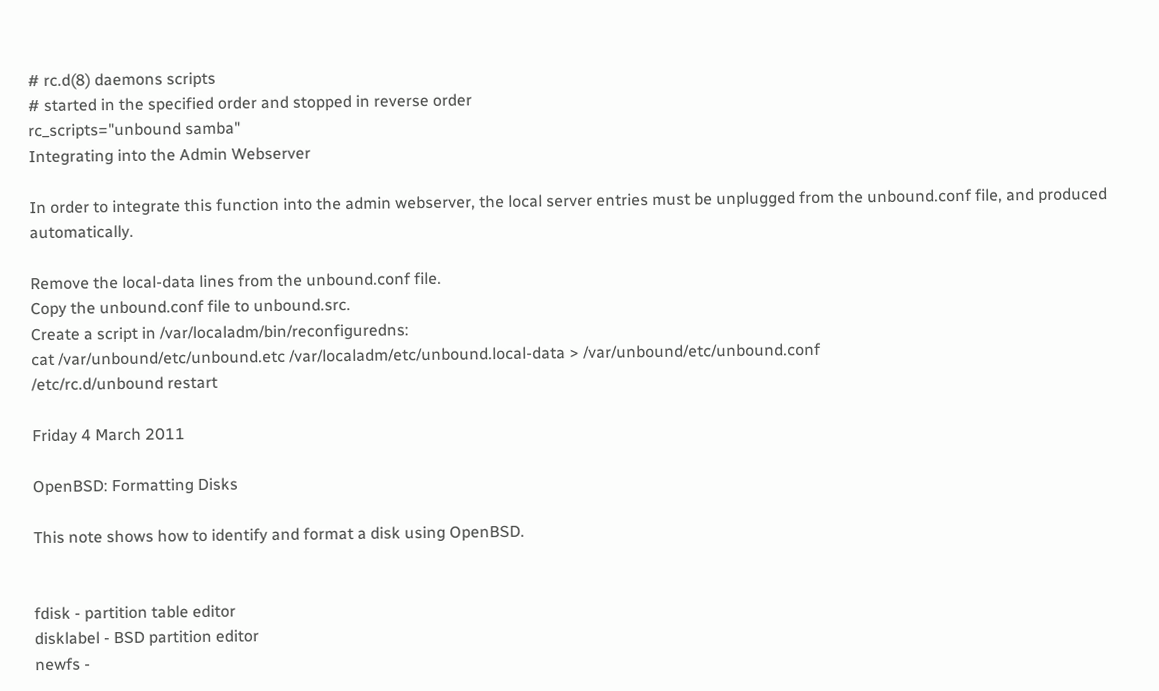# rc.d(8) daemons scripts
# started in the specified order and stopped in reverse order
rc_scripts="unbound samba"
Integrating into the Admin Webserver

In order to integrate this function into the admin webserver, the local server entries must be unplugged from the unbound.conf file, and produced automatically.

Remove the local-data lines from the unbound.conf file.
Copy the unbound.conf file to unbound.src.
Create a script in /var/localadm/bin/reconfiguredns:
cat /var/unbound/etc/unbound.etc /var/localadm/etc/unbound.local-data > /var/unbound/etc/unbound.conf
/etc/rc.d/unbound restart

Friday 4 March 2011

OpenBSD: Formatting Disks

This note shows how to identify and format a disk using OpenBSD.


fdisk - partition table editor
disklabel - BSD partition editor
newfs -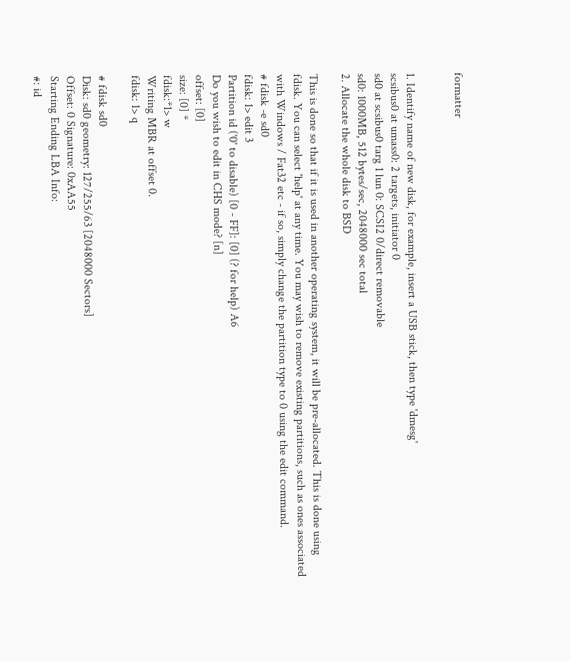formatter


1. Identify name of new disk, for example, insert a USB stick, then type 'dmesg'
scsibus0 at umass0: 2 targets, initiator 0
sd0 at scsibus0 targ 1 lun 0: SCSI2 0/direct removable
sd0: 1000MB, 512 bytes/sec, 2048000 sec total
2. Allocate the whole disk to BSD

This is done so that if it is used in another operating system, it will be pre-allocated. This is done using fdisk. You can select 'help' at any time. You may wish to remove existing partitions, such as ones associated with Windows / Fat32 etc - if so, simply change the partition type to 0 using the edit command.
# fdisk -e sd0
fdisk: 1> edit 3
Partition id ('0' to disable) [0 - FF]: [0] (? for help) A6
Do you wish to edit in CHS mode? [n]
offset: [0]
size: [0] *
fdisk:*1> w
Writing MBR at offset 0.
fdisk: 1> q

# fdisk sd0
Disk: sd0 geometry: 127/255/63 [2048000 Sectors]
Offset: 0 Signature: 0xAA55
Starting Ending LBA Info:
#: id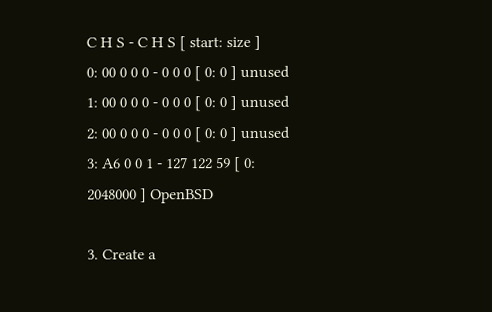C H S - C H S [ start: size ]
0: 00 0 0 0 - 0 0 0 [ 0: 0 ] unused
1: 00 0 0 0 - 0 0 0 [ 0: 0 ] unused
2: 00 0 0 0 - 0 0 0 [ 0: 0 ] unused
3: A6 0 0 1 - 127 122 59 [ 0: 2048000 ] OpenBSD

3. Create a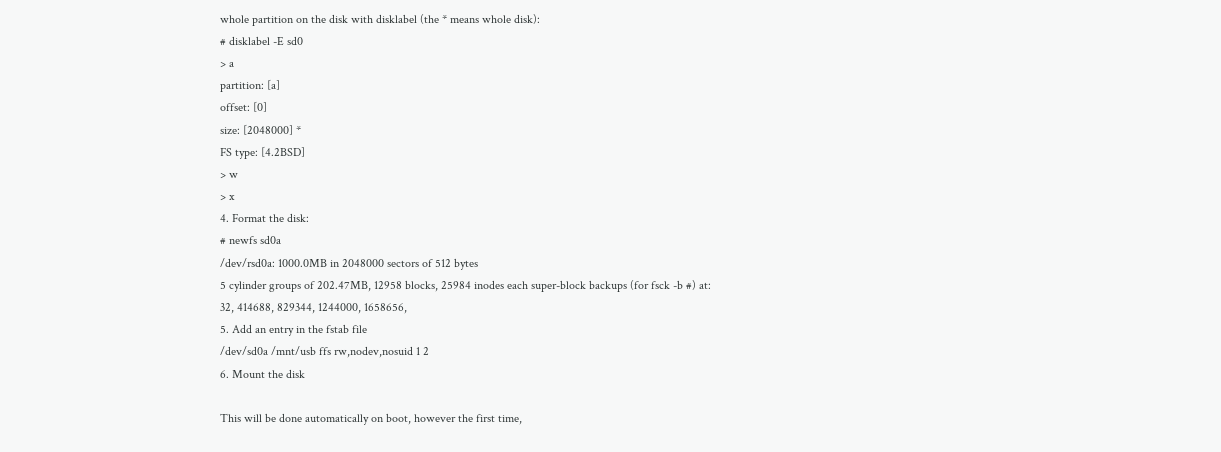whole partition on the disk with disklabel (the * means whole disk):
# disklabel -E sd0
> a
partition: [a]
offset: [0]
size: [2048000] *
FS type: [4.2BSD]
> w
> x
4. Format the disk:
# newfs sd0a
/dev/rsd0a: 1000.0MB in 2048000 sectors of 512 bytes
5 cylinder groups of 202.47MB, 12958 blocks, 25984 inodes each super-block backups (for fsck -b #) at:
32, 414688, 829344, 1244000, 1658656,
5. Add an entry in the fstab file
/dev/sd0a /mnt/usb ffs rw,nodev,nosuid 1 2
6. Mount the disk

This will be done automatically on boot, however the first time,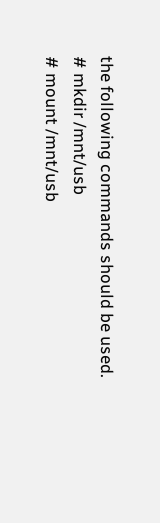the following commands should be used.
# mkdir /mnt/usb
# mount /mnt/usb